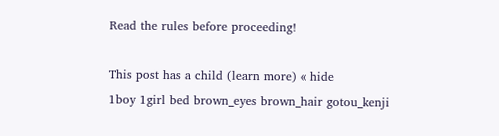Read the rules before proceeding!

This post has a child (learn more) « hide
1boy 1girl bed brown_eyes brown_hair gotou_kenji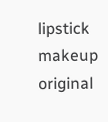lipstick makeup original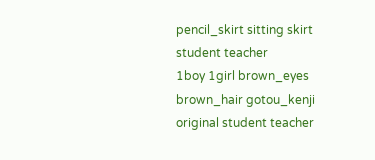pencil_skirt sitting skirt student teacher
1boy 1girl brown_eyes brown_hair gotou_kenji original student teacher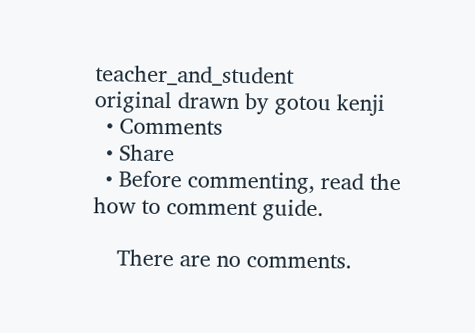teacher_and_student
original drawn by gotou kenji
  • Comments
  • Share
  • Before commenting, read the how to comment guide.

    There are no comments.